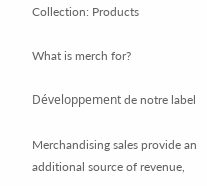Collection: Products

What is merch for?

Développement de notre label

Merchandising sales provide an additional source of revenue,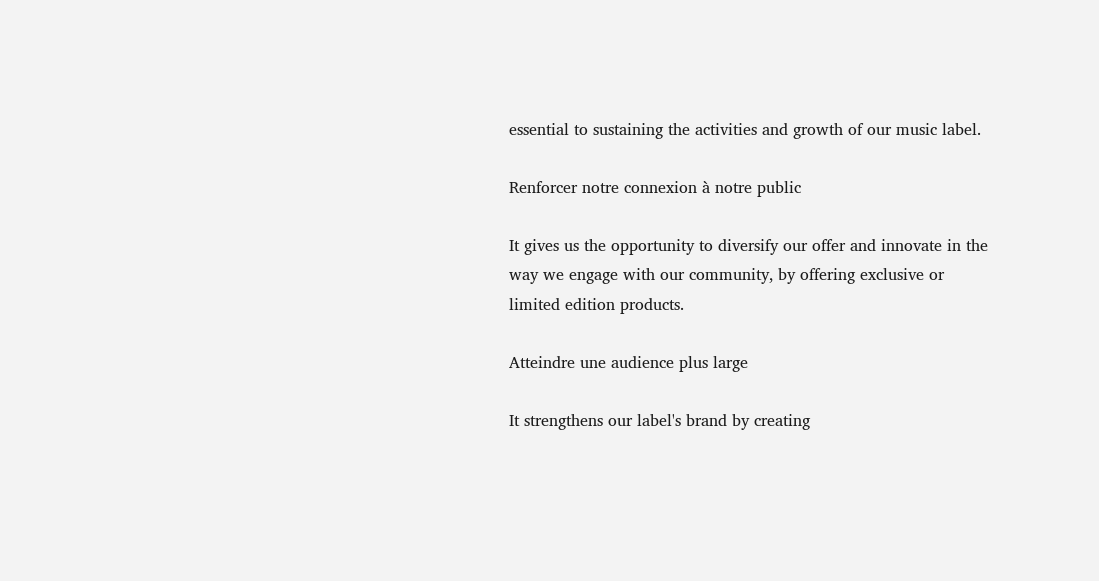essential to sustaining the activities and growth of our music label.

Renforcer notre connexion à notre public

It gives us the opportunity to diversify our offer and innovate in the way we engage with our community, by offering exclusive or limited edition products.

Atteindre une audience plus large

It strengthens our label's brand by creating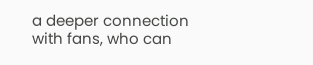a deeper connection with fans, who can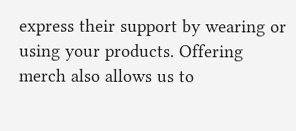express their support by wearing or using your products. Offering merch also allows us to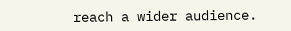reach a wider audience.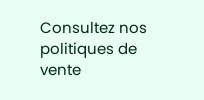Consultez nos politiques de vente